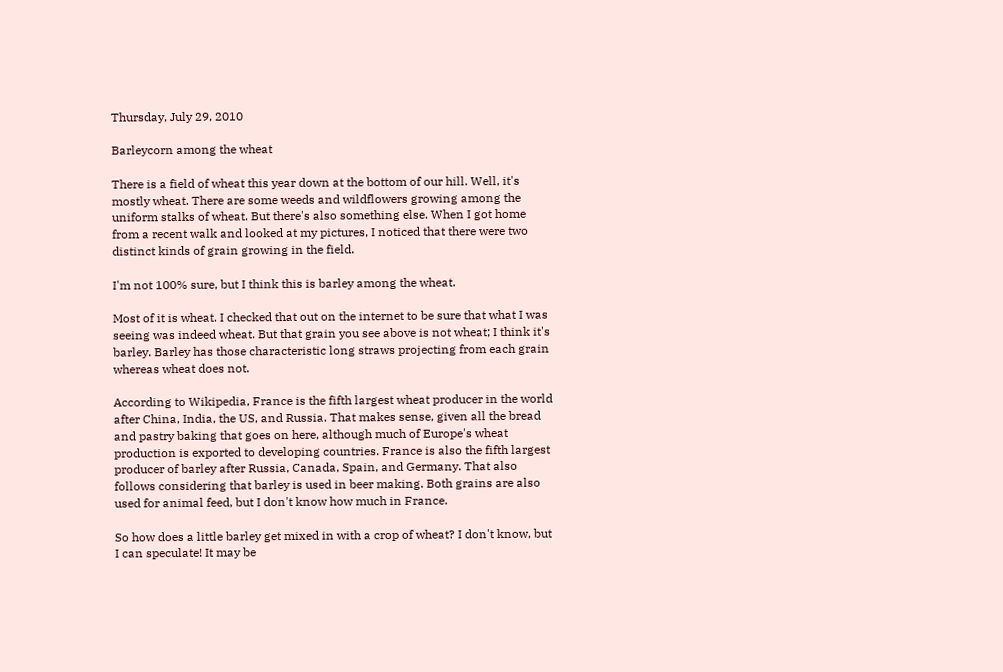Thursday, July 29, 2010

Barleycorn among the wheat

There is a field of wheat this year down at the bottom of our hill. Well, it's mostly wheat. There are some weeds and wildflowers growing among the uniform stalks of wheat. But there's also something else. When I got home from a recent walk and looked at my pictures, I noticed that there were two distinct kinds of grain growing in the field.

I'm not 100% sure, but I think this is barley among the wheat.

Most of it is wheat. I checked that out on the internet to be sure that what I was seeing was indeed wheat. But that grain you see above is not wheat; I think it's barley. Barley has those characteristic long straws projecting from each grain whereas wheat does not.

According to Wikipedia, France is the fifth largest wheat producer in the world after China, India, the US, and Russia. That makes sense, given all the bread and pastry baking that goes on here, although much of Europe's wheat production is exported to developing countries. France is also the fifth largest producer of barley after Russia, Canada, Spain, and Germany. That also follows considering that barley is used in beer making. Both grains are also used for animal feed, but I don't know how much in France.

So how does a little barley get mixed in with a crop of wheat? I don't know, but I can speculate! It may be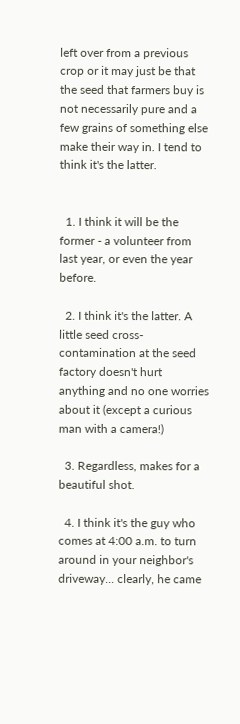left over from a previous crop or it may just be that the seed that farmers buy is not necessarily pure and a few grains of something else make their way in. I tend to think it's the latter.


  1. I think it will be the former - a volunteer from last year, or even the year before.

  2. I think it's the latter. A little seed cross-contamination at the seed factory doesn't hurt anything and no one worries about it (except a curious man with a camera!)

  3. Regardless, makes for a beautiful shot.

  4. I think it's the guy who comes at 4:00 a.m. to turn around in your neighbor's driveway... clearly, he came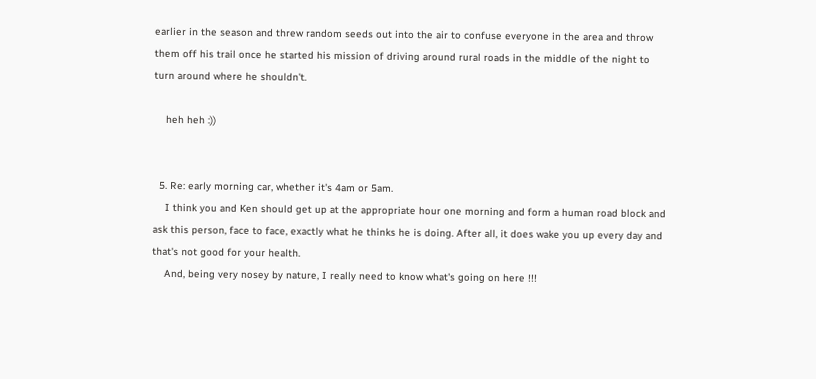earlier in the season and threw random seeds out into the air to confuse everyone in the area and throw them off his trail once he started his mission of driving around rural roads in the middle of the night to turn around where he shouldn't.

    heh heh :))


  5. Re: early morning car, whether it's 4am or 5am.
    I think you and Ken should get up at the appropriate hour one morning and form a human road block and ask this person, face to face, exactly what he thinks he is doing. After all, it does wake you up every day and that's not good for your health.
    And, being very nosey by nature, I really need to know what's going on here !!!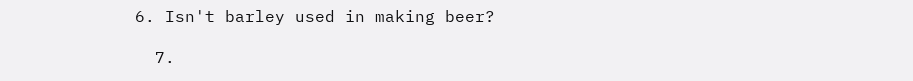6. Isn't barley used in making beer?

  7.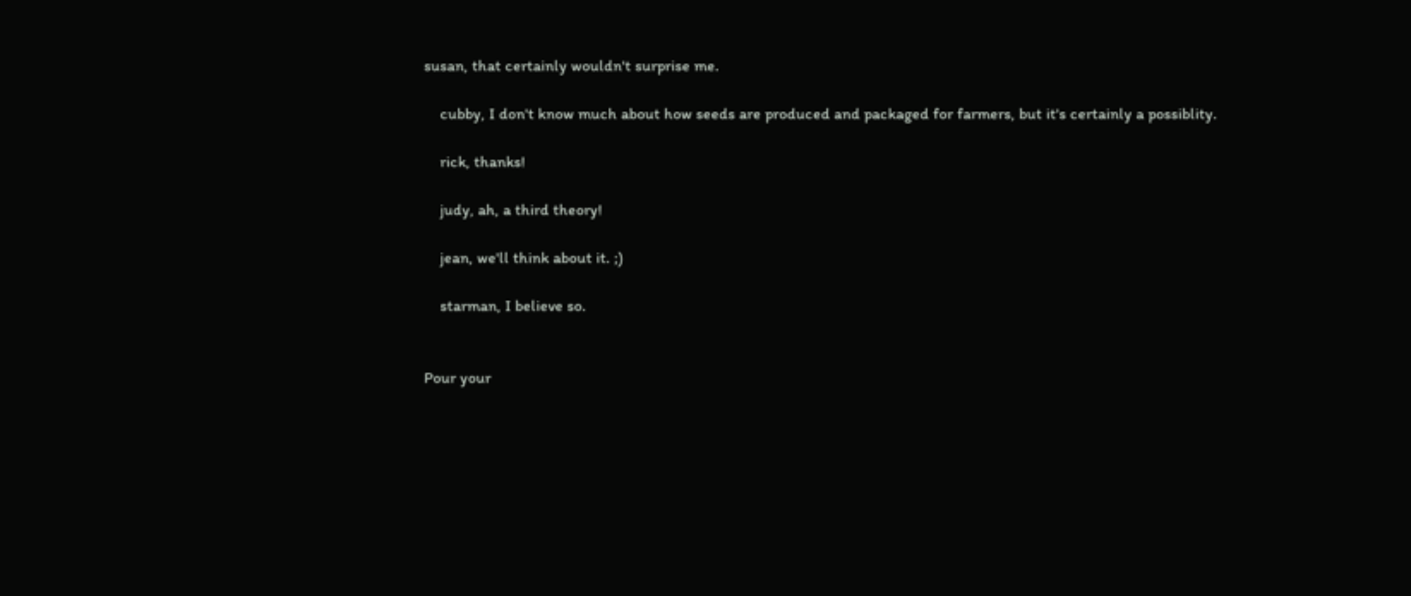susan, that certainly wouldn't surprise me.

    cubby, I don't know much about how seeds are produced and packaged for farmers, but it's certainly a possiblity.

    rick, thanks!

    judy, ah, a third theory!

    jean, we'll think about it. ;)

    starman, I believe so.


Pour your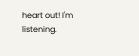heart out! I'm listening.